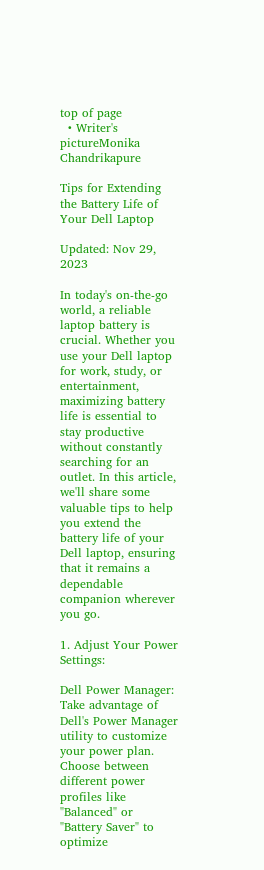top of page
  • Writer's pictureMonika Chandrikapure

Tips for Extending the Battery Life of Your Dell Laptop

Updated: Nov 29, 2023

In today's on-the-go world, a reliable laptop battery is crucial. Whether you use your Dell laptop for work, study, or entertainment, maximizing battery life is essential to stay productive without constantly searching for an outlet. In this article, we'll share some valuable tips to help you extend the battery life of your Dell laptop, ensuring that it remains a dependable companion wherever you go.

1. Adjust Your Power Settings:

Dell Power Manager: Take advantage of Dell's Power Manager utility to customize your power plan. Choose between different power profiles like "Balanced" or "Battery Saver" to optimize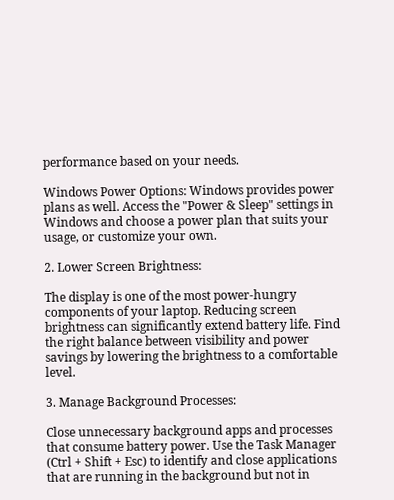performance based on your needs.

Windows Power Options: Windows provides power plans as well. Access the "Power & Sleep" settings in Windows and choose a power plan that suits your usage, or customize your own.

2. Lower Screen Brightness:

The display is one of the most power-hungry components of your laptop. Reducing screen brightness can significantly extend battery life. Find the right balance between visibility and power savings by lowering the brightness to a comfortable level.

3. Manage Background Processes:

Close unnecessary background apps and processes that consume battery power. Use the Task Manager (Ctrl + Shift + Esc) to identify and close applications that are running in the background but not in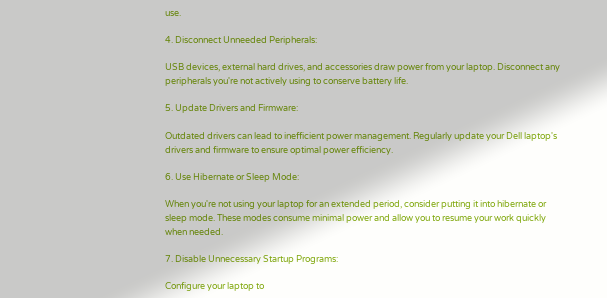use.

4. Disconnect Unneeded Peripherals:

USB devices, external hard drives, and accessories draw power from your laptop. Disconnect any peripherals you're not actively using to conserve battery life.

5. Update Drivers and Firmware:

Outdated drivers can lead to inefficient power management. Regularly update your Dell laptop's drivers and firmware to ensure optimal power efficiency.

6. Use Hibernate or Sleep Mode:

When you're not using your laptop for an extended period, consider putting it into hibernate or sleep mode. These modes consume minimal power and allow you to resume your work quickly when needed.

7. Disable Unnecessary Startup Programs:

Configure your laptop to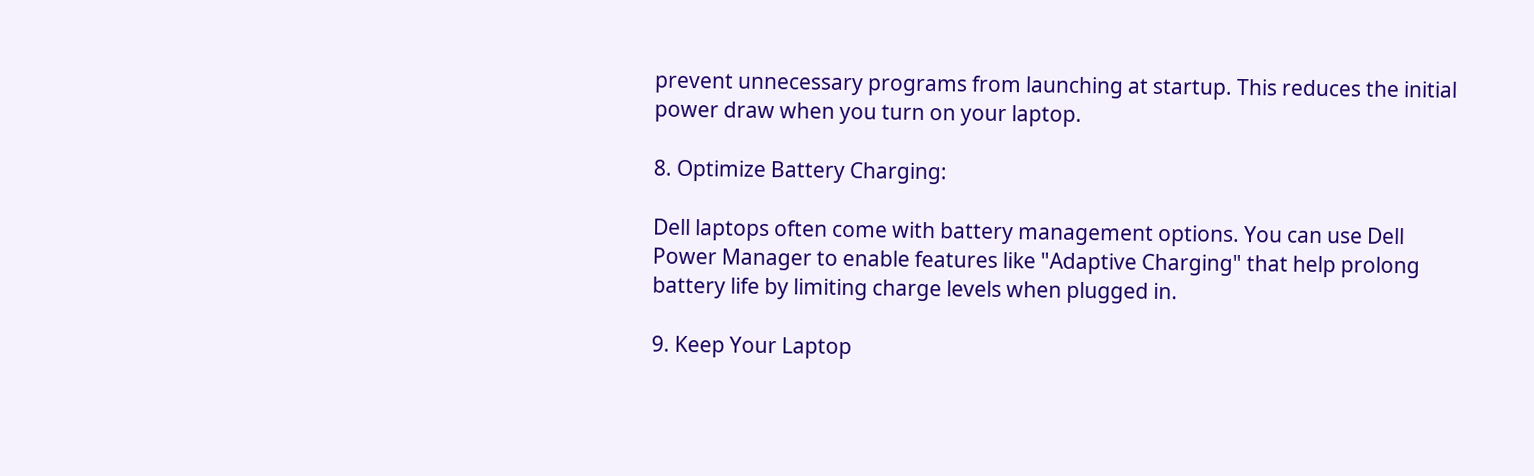prevent unnecessary programs from launching at startup. This reduces the initial power draw when you turn on your laptop.

8. Optimize Battery Charging:

Dell laptops often come with battery management options. You can use Dell Power Manager to enable features like "Adaptive Charging" that help prolong battery life by limiting charge levels when plugged in.

9. Keep Your Laptop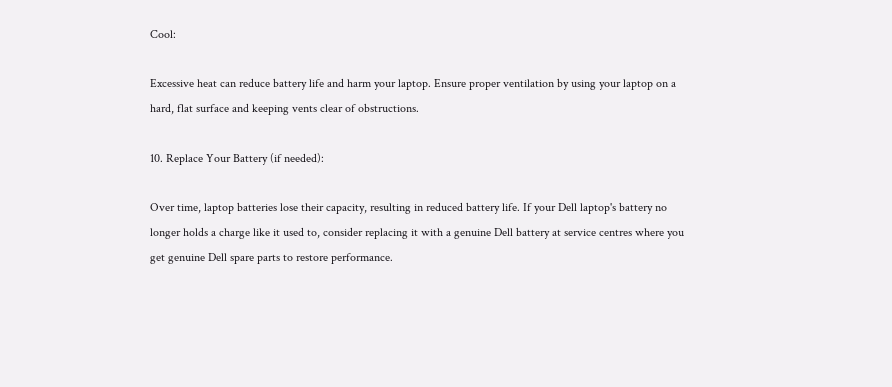Cool:

Excessive heat can reduce battery life and harm your laptop. Ensure proper ventilation by using your laptop on a hard, flat surface and keeping vents clear of obstructions.

10. Replace Your Battery (if needed):

Over time, laptop batteries lose their capacity, resulting in reduced battery life. If your Dell laptop's battery no longer holds a charge like it used to, consider replacing it with a genuine Dell battery at service centres where you get genuine Dell spare parts to restore performance.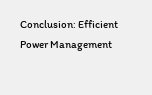Conclusion: Efficient Power Management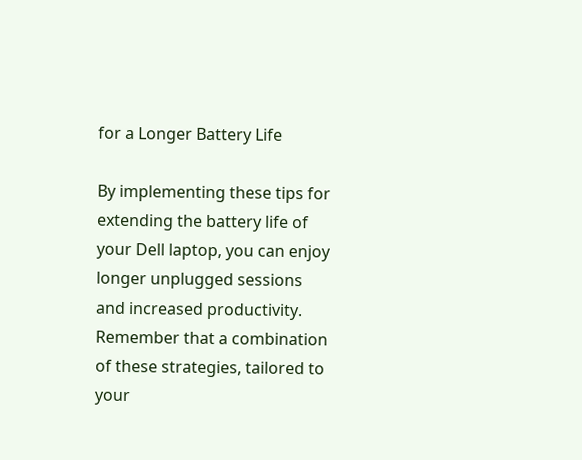for a Longer Battery Life

By implementing these tips for extending the battery life of your Dell laptop, you can enjoy longer unplugged sessions and increased productivity. Remember that a combination of these strategies, tailored to your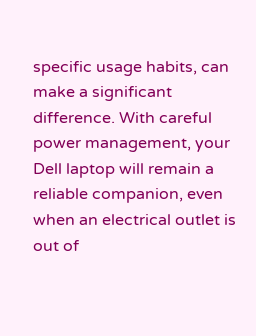specific usage habits, can make a significant difference. With careful power management, your Dell laptop will remain a reliable companion, even when an electrical outlet is out of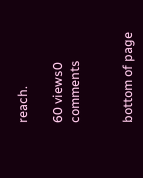reach.

60 views0 comments


bottom of page